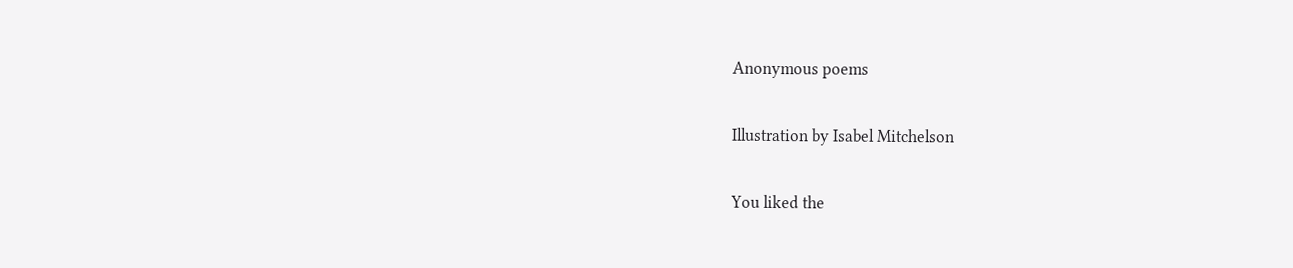Anonymous poems


Illustration by Isabel Mitchelson


You liked the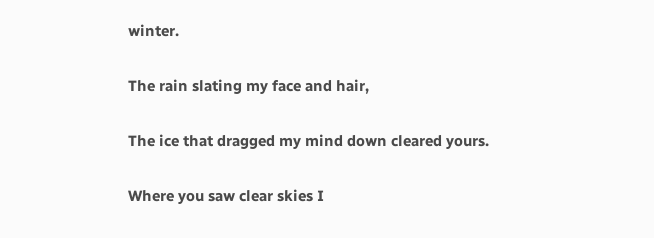winter.

The rain slating my face and hair,

The ice that dragged my mind down cleared yours.

Where you saw clear skies I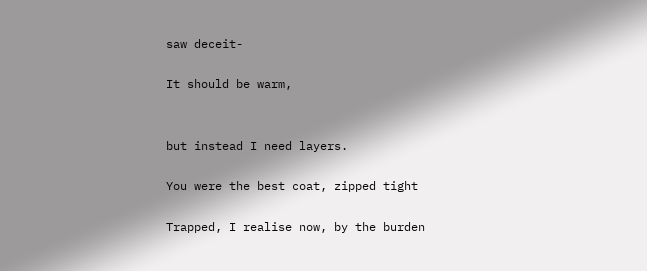saw deceit-

It should be warm,


but instead I need layers.

You were the best coat, zipped tight

Trapped, I realise now, by the burden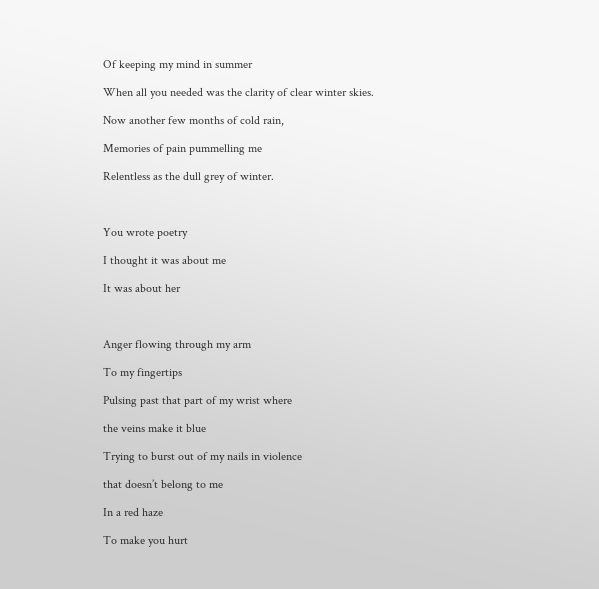Of keeping my mind in summer

When all you needed was the clarity of clear winter skies.

Now another few months of cold rain,

Memories of pain pummelling me

Relentless as the dull grey of winter.



You wrote poetry

I thought it was about me

It was about her



Anger flowing through my arm

To my fingertips

Pulsing past that part of my wrist where

the veins make it blue

Trying to burst out of my nails in violence

that doesn’t belong to me

In a red haze

To make you hurt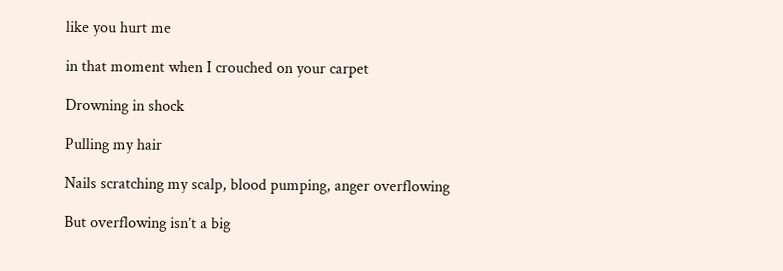like you hurt me

in that moment when I crouched on your carpet

Drowning in shock

Pulling my hair

Nails scratching my scalp, blood pumping, anger overflowing

But overflowing isn’t a big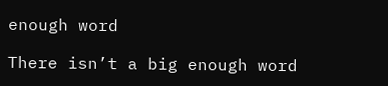enough word

There isn’t a big enough word